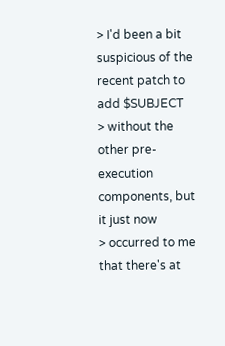> I'd been a bit suspicious of the recent patch to add $SUBJECT
> without the other pre-execution components, but it just now
> occurred to me that there's at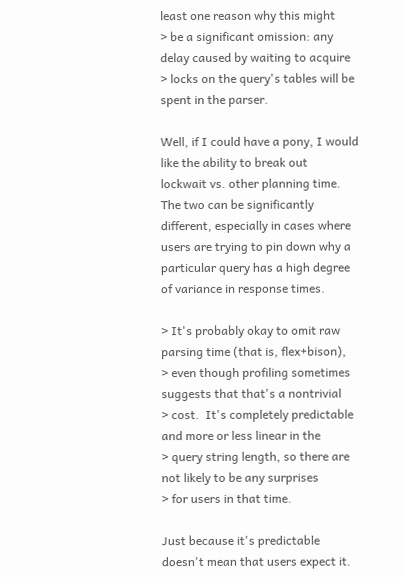least one reason why this might
> be a significant omission: any delay caused by waiting to acquire
> locks on the query's tables will be spent in the parser.

Well, if I could have a pony, I would like the ability to break out
lockwait vs. other planning time.   The two can be significantly
different, especially in cases where users are trying to pin down why a
particular query has a high degree of variance in response times.

> It's probably okay to omit raw parsing time (that is, flex+bison),
> even though profiling sometimes suggests that that's a nontrivial
> cost.  It's completely predictable and more or less linear in the
> query string length, so there are not likely to be any surprises
> for users in that time.

Just because it's predictable doesn't mean that users expect it.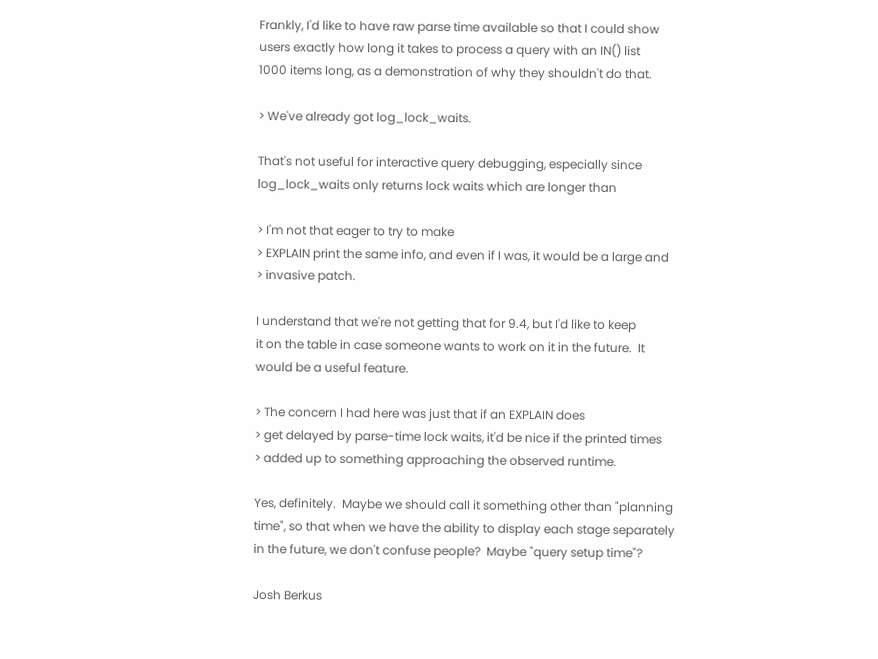Frankly, I'd like to have raw parse time available so that I could show
users exactly how long it takes to process a query with an IN() list
1000 items long, as a demonstration of why they shouldn't do that.

> We've already got log_lock_waits.

That's not useful for interactive query debugging, especially since
log_lock_waits only returns lock waits which are longer than

> I'm not that eager to try to make
> EXPLAIN print the same info, and even if I was, it would be a large and
> invasive patch.

I understand that we're not getting that for 9.4, but I'd like to keep
it on the table in case someone wants to work on it in the future.  It
would be a useful feature.

> The concern I had here was just that if an EXPLAIN does
> get delayed by parse-time lock waits, it'd be nice if the printed times
> added up to something approaching the observed runtime.

Yes, definitely.  Maybe we should call it something other than "planning
time", so that when we have the ability to display each stage separately
in the future, we don't confuse people?  Maybe "query setup time"?

Josh Berkus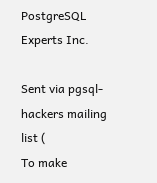PostgreSQL Experts Inc.

Sent via pgsql-hackers mailing list (
To make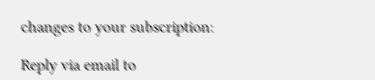changes to your subscription:

Reply via email to